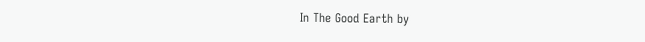In The Good Earth by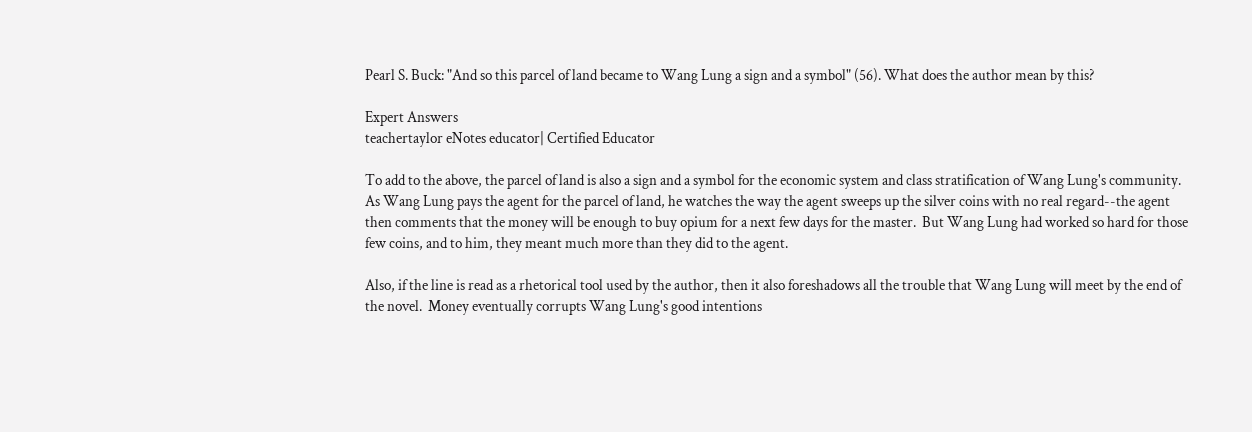Pearl S. Buck: "And so this parcel of land became to Wang Lung a sign and a symbol" (56). What does the author mean by this?

Expert Answers
teachertaylor eNotes educator| Certified Educator

To add to the above, the parcel of land is also a sign and a symbol for the economic system and class stratification of Wang Lung's community.  As Wang Lung pays the agent for the parcel of land, he watches the way the agent sweeps up the silver coins with no real regard--the agent then comments that the money will be enough to buy opium for a next few days for the master.  But Wang Lung had worked so hard for those few coins, and to him, they meant much more than they did to the agent.

Also, if the line is read as a rhetorical tool used by the author, then it also foreshadows all the trouble that Wang Lung will meet by the end of the novel.  Money eventually corrupts Wang Lung's good intentions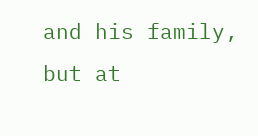and his family, but at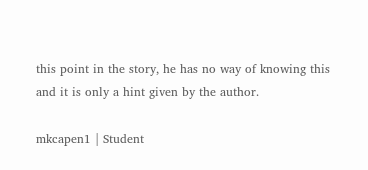this point in the story, he has no way of knowing this and it is only a hint given by the author.

mkcapen1 | Student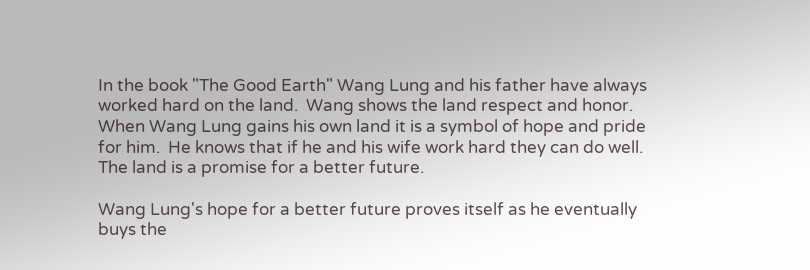In the book "The Good Earth" Wang Lung and his father have always worked hard on the land.  Wang shows the land respect and honor.  When Wang Lung gains his own land it is a symbol of hope and pride for him.  He knows that if he and his wife work hard they can do well.  The land is a promise for a better future.

Wang Lung's hope for a better future proves itself as he eventually buys the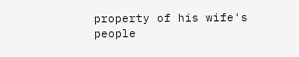property of his wife's people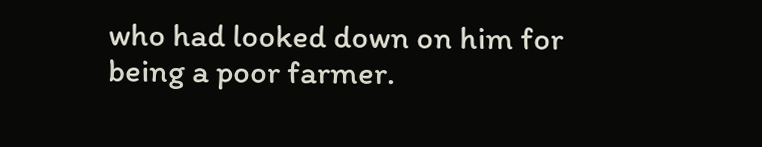who had looked down on him for being a poor farmer.